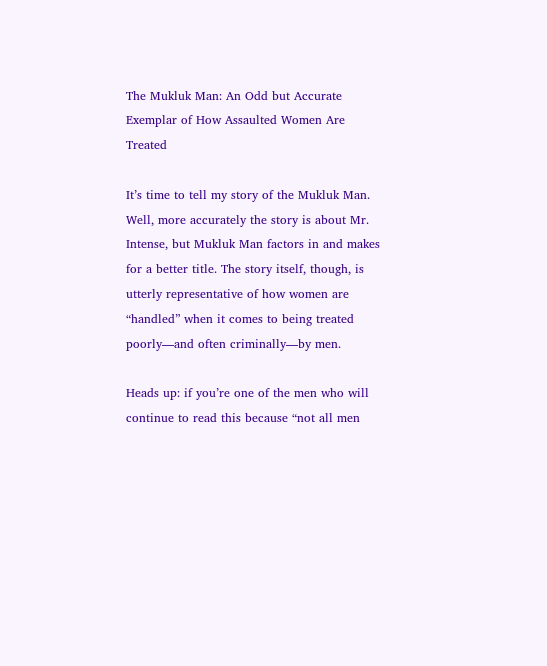The Mukluk Man: An Odd but Accurate Exemplar of How Assaulted Women Are Treated

It’s time to tell my story of the Mukluk Man. Well, more accurately the story is about Mr. Intense, but Mukluk Man factors in and makes for a better title. The story itself, though, is utterly representative of how women are “handled” when it comes to being treated poorly—and often criminally—by men.

Heads up: if you’re one of the men who will continue to read this because “not all men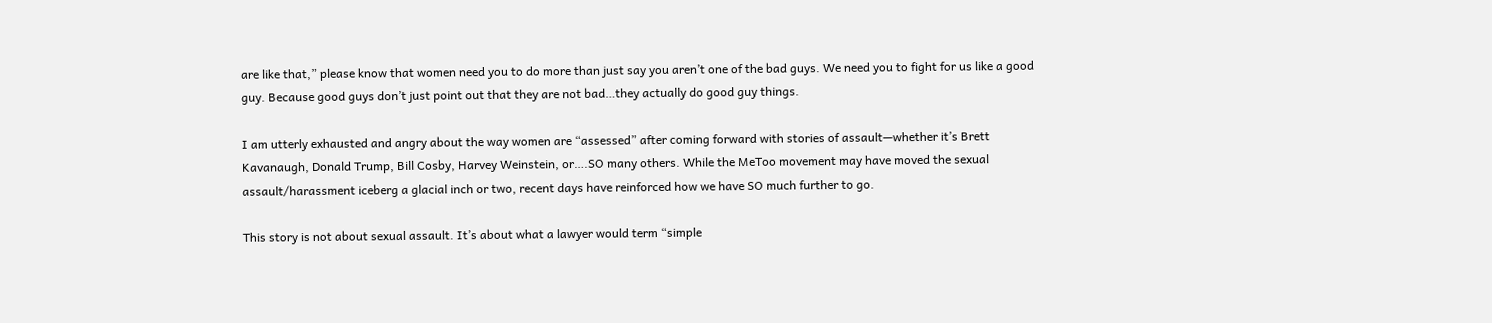are like that,” please know that women need you to do more than just say you aren’t one of the bad guys. We need you to fight for us like a good guy. Because good guys don’t just point out that they are not bad…they actually do good guy things.

I am utterly exhausted and angry about the way women are “assessed” after coming forward with stories of assault—whether it’s Brett Kavanaugh, Donald Trump, Bill Cosby, Harvey Weinstein, or….SO many others. While the MeToo movement may have moved the sexual assault/harassment iceberg a glacial inch or two, recent days have reinforced how we have SO much further to go.

This story is not about sexual assault. It’s about what a lawyer would term “simple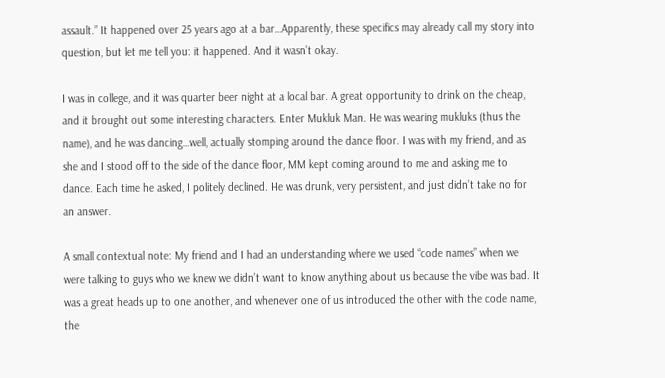assault.” It happened over 25 years ago at a bar…Apparently, these specifics may already call my story into question, but let me tell you: it happened. And it wasn’t okay.

I was in college, and it was quarter beer night at a local bar. A great opportunity to drink on the cheap, and it brought out some interesting characters. Enter Mukluk Man. He was wearing mukluks (thus the name), and he was dancing…well, actually stomping around the dance floor. I was with my friend, and as she and I stood off to the side of the dance floor, MM kept coming around to me and asking me to dance. Each time he asked, I politely declined. He was drunk, very persistent, and just didn’t take no for an answer.

A small contextual note: My friend and I had an understanding where we used “code names” when we were talking to guys who we knew we didn’t want to know anything about us because the vibe was bad. It was a great heads up to one another, and whenever one of us introduced the other with the code name, the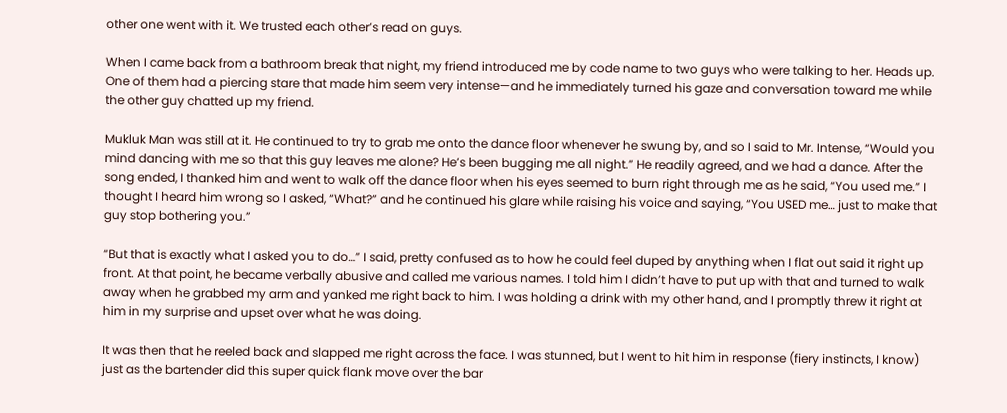other one went with it. We trusted each other’s read on guys.

When I came back from a bathroom break that night, my friend introduced me by code name to two guys who were talking to her. Heads up. One of them had a piercing stare that made him seem very intense—and he immediately turned his gaze and conversation toward me while the other guy chatted up my friend.

Mukluk Man was still at it. He continued to try to grab me onto the dance floor whenever he swung by, and so I said to Mr. Intense, “Would you mind dancing with me so that this guy leaves me alone? He’s been bugging me all night.” He readily agreed, and we had a dance. After the song ended, I thanked him and went to walk off the dance floor when his eyes seemed to burn right through me as he said, “You used me.” I thought I heard him wrong so I asked, “What?” and he continued his glare while raising his voice and saying, “You USED me… just to make that guy stop bothering you.”

“But that is exactly what I asked you to do…” I said, pretty confused as to how he could feel duped by anything when I flat out said it right up front. At that point, he became verbally abusive and called me various names. I told him I didn’t have to put up with that and turned to walk away when he grabbed my arm and yanked me right back to him. I was holding a drink with my other hand, and I promptly threw it right at him in my surprise and upset over what he was doing.

It was then that he reeled back and slapped me right across the face. I was stunned, but I went to hit him in response (fiery instincts, I know) just as the bartender did this super quick flank move over the bar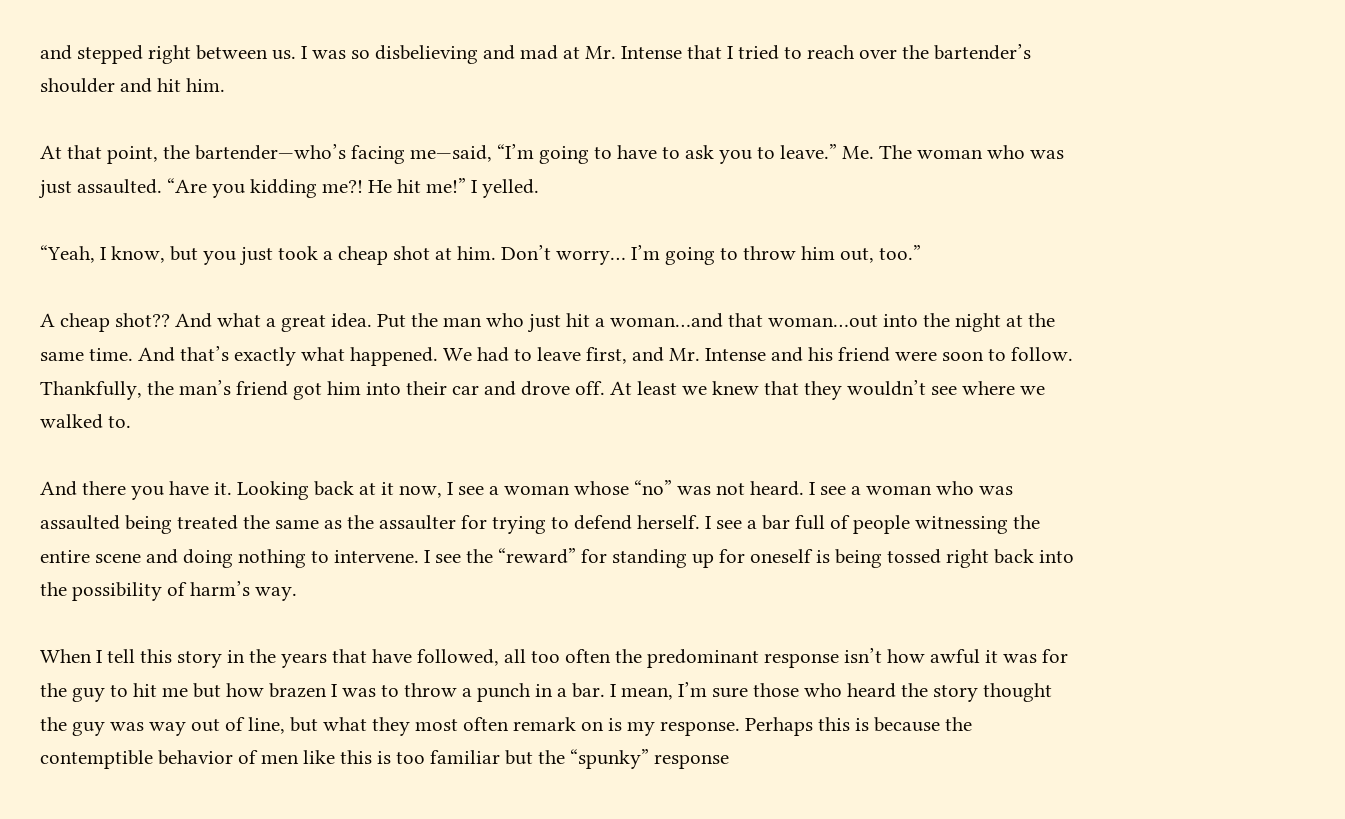and stepped right between us. I was so disbelieving and mad at Mr. Intense that I tried to reach over the bartender’s shoulder and hit him.

At that point, the bartender—who’s facing me—said, “I’m going to have to ask you to leave.” Me. The woman who was just assaulted. “Are you kidding me?! He hit me!” I yelled.

“Yeah, I know, but you just took a cheap shot at him. Don’t worry… I’m going to throw him out, too.”

A cheap shot?? And what a great idea. Put the man who just hit a woman…and that woman…out into the night at the same time. And that’s exactly what happened. We had to leave first, and Mr. Intense and his friend were soon to follow. Thankfully, the man’s friend got him into their car and drove off. At least we knew that they wouldn’t see where we walked to.

And there you have it. Looking back at it now, I see a woman whose “no” was not heard. I see a woman who was assaulted being treated the same as the assaulter for trying to defend herself. I see a bar full of people witnessing the entire scene and doing nothing to intervene. I see the “reward” for standing up for oneself is being tossed right back into the possibility of harm’s way.

When I tell this story in the years that have followed, all too often the predominant response isn’t how awful it was for the guy to hit me but how brazen I was to throw a punch in a bar. I mean, I’m sure those who heard the story thought the guy was way out of line, but what they most often remark on is my response. Perhaps this is because the contemptible behavior of men like this is too familiar but the “spunky” response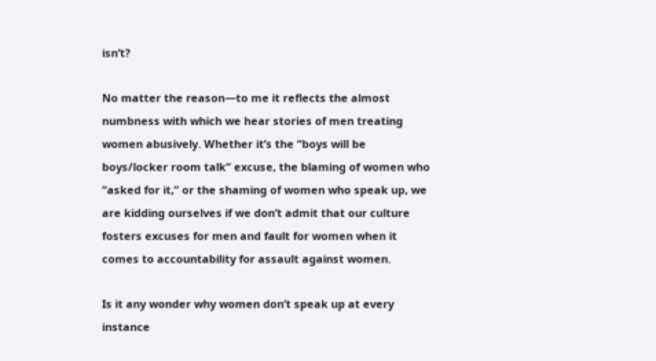isn’t?

No matter the reason—to me it reflects the almost numbness with which we hear stories of men treating women abusively. Whether it’s the “boys will be boys/locker room talk” excuse, the blaming of women who “asked for it,” or the shaming of women who speak up, we are kidding ourselves if we don’t admit that our culture fosters excuses for men and fault for women when it comes to accountability for assault against women.

Is it any wonder why women don’t speak up at every instance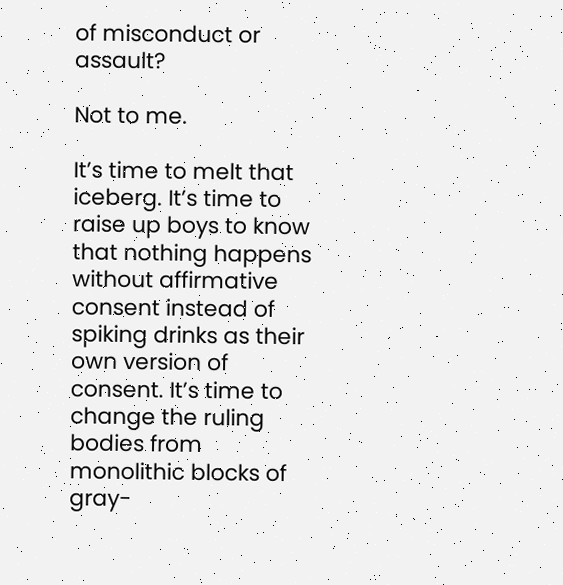of misconduct or assault?

Not to me.

It’s time to melt that iceberg. It’s time to raise up boys to know that nothing happens without affirmative consent instead of spiking drinks as their own version of consent. It’s time to change the ruling bodies from monolithic blocks of gray-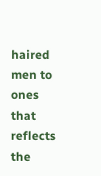haired men to ones that reflects the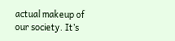actual makeup of our society. It’s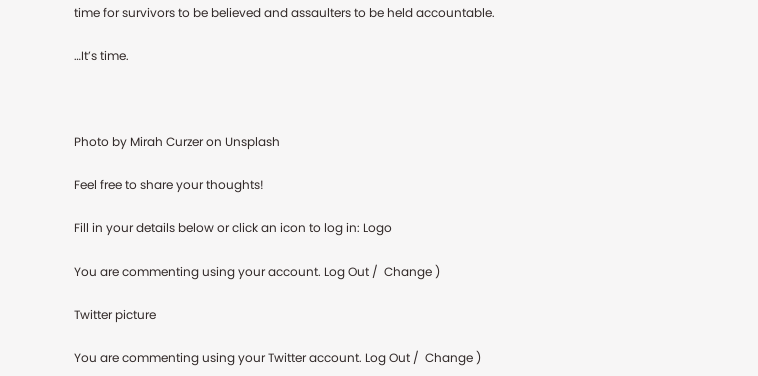time for survivors to be believed and assaulters to be held accountable.

…It’s time.



Photo by Mirah Curzer on Unsplash

Feel free to share your thoughts!

Fill in your details below or click an icon to log in: Logo

You are commenting using your account. Log Out /  Change )

Twitter picture

You are commenting using your Twitter account. Log Out /  Change )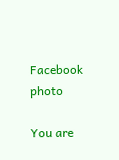Facebook photo

You are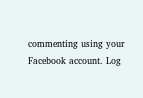commenting using your Facebook account. Log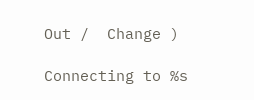Out /  Change )

Connecting to %s